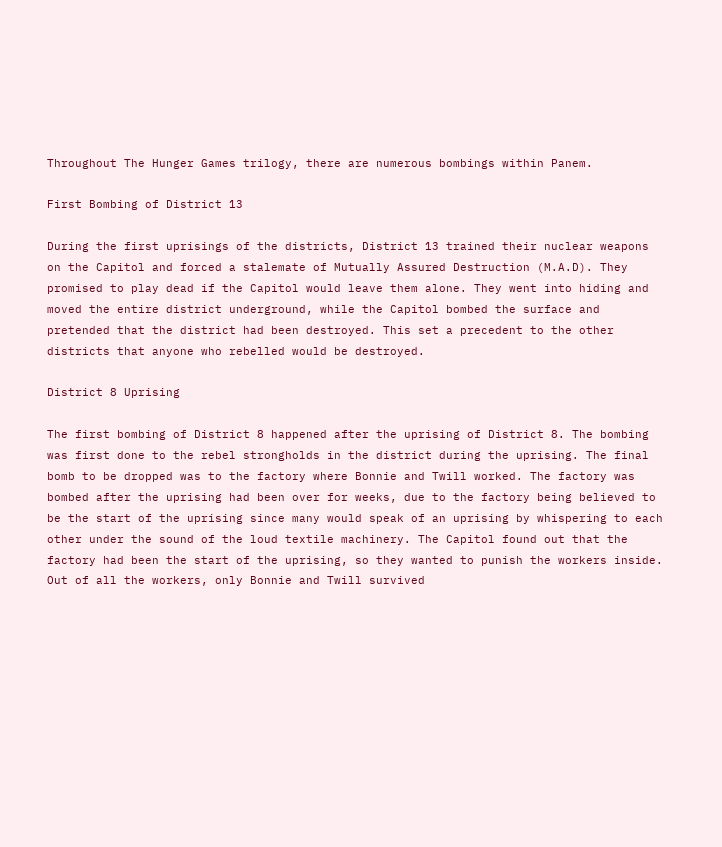Throughout The Hunger Games trilogy, there are numerous bombings within Panem.

First Bombing of District 13

During the first uprisings of the districts, District 13 trained their nuclear weapons on the Capitol and forced a stalemate of Mutually Assured Destruction (M.A.D). They promised to play dead if the Capitol would leave them alone. They went into hiding and moved the entire district underground, while the Capitol bombed the surface and pretended that the district had been destroyed. This set a precedent to the other districts that anyone who rebelled would be destroyed.

District 8 Uprising

The first bombing of District 8 happened after the uprising of District 8. The bombing was first done to the rebel strongholds in the district during the uprising. The final bomb to be dropped was to the factory where Bonnie and Twill worked. The factory was bombed after the uprising had been over for weeks, due to the factory being believed to be the start of the uprising since many would speak of an uprising by whispering to each other under the sound of the loud textile machinery. The Capitol found out that the factory had been the start of the uprising, so they wanted to punish the workers inside. Out of all the workers, only Bonnie and Twill survived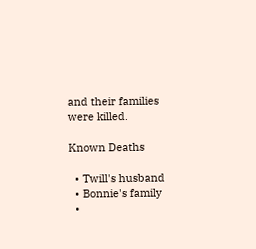and their families were killed.

Known Deaths

  • Twill's husband
  • Bonnie's family
  •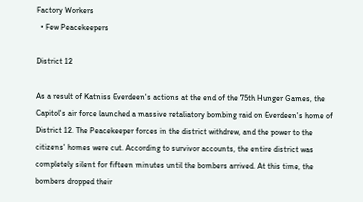Factory Workers
  • Few Peacekeepers

District 12

As a result of Katniss Everdeen's actions at the end of the 75th Hunger Games, the Capitol's air force launched a massive retaliatory bombing raid on Everdeen's home of District 12. The Peacekeeper forces in the district withdrew, and the power to the citizens' homes were cut. According to survivor accounts, the entire district was completely silent for fifteen minutes until the bombers arrived. At this time, the bombers dropped their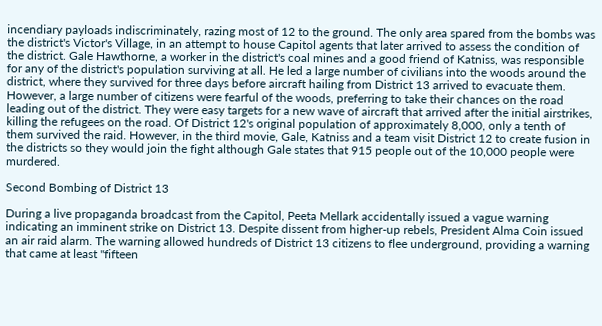incendiary payloads indiscriminately, razing most of 12 to the ground. The only area spared from the bombs was the district's Victor's Village, in an attempt to house Capitol agents that later arrived to assess the condition of the district. Gale Hawthorne, a worker in the district's coal mines and a good friend of Katniss, was responsible for any of the district's population surviving at all. He led a large number of civilians into the woods around the district, where they survived for three days before aircraft hailing from District 13 arrived to evacuate them. However, a large number of citizens were fearful of the woods, preferring to take their chances on the road leading out of the district. They were easy targets for a new wave of aircraft that arrived after the initial airstrikes, killing the refugees on the road. Of District 12's original population of approximately 8,000, only a tenth of them survived the raid. However, in the third movie, Gale, Katniss and a team visit District 12 to create fusion in the districts so they would join the fight although Gale states that 915 people out of the 10,000 people were murdered.

Second Bombing of District 13

During a live propaganda broadcast from the Capitol, Peeta Mellark accidentally issued a vague warning indicating an imminent strike on District 13. Despite dissent from higher-up rebels, President Alma Coin issued an air raid alarm. The warning allowed hundreds of District 13 citizens to flee underground, providing a warning that came at least "fifteen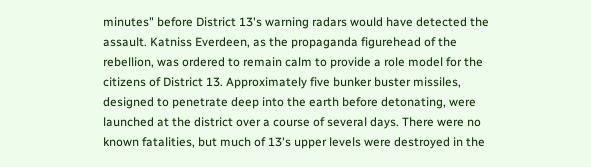minutes" before District 13's warning radars would have detected the assault. Katniss Everdeen, as the propaganda figurehead of the rebellion, was ordered to remain calm to provide a role model for the citizens of District 13. Approximately five bunker buster missiles, designed to penetrate deep into the earth before detonating, were launched at the district over a course of several days. There were no known fatalities, but much of 13's upper levels were destroyed in the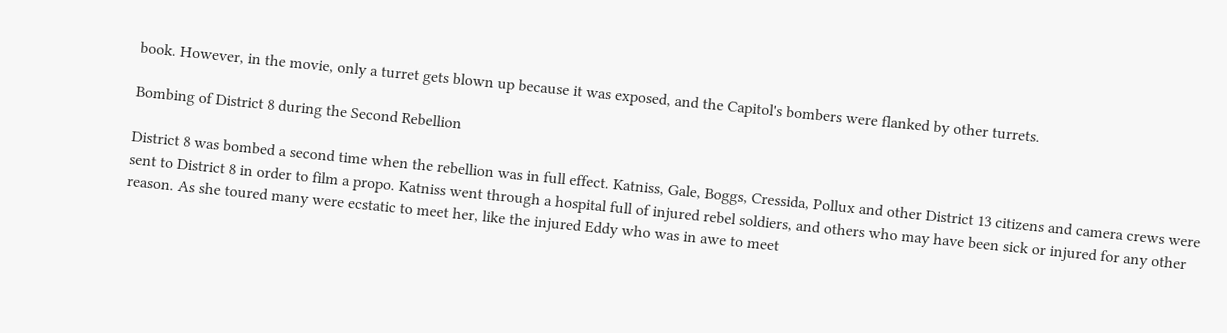book. However, in the movie, only a turret gets blown up because it was exposed, and the Capitol's bombers were flanked by other turrets.

Bombing of District 8 during the Second Rebellion

District 8 was bombed a second time when the rebellion was in full effect. Katniss, Gale, Boggs, Cressida, Pollux and other District 13 citizens and camera crews were sent to District 8 in order to film a propo. Katniss went through a hospital full of injured rebel soldiers, and others who may have been sick or injured for any other reason. As she toured many were ecstatic to meet her, like the injured Eddy who was in awe to meet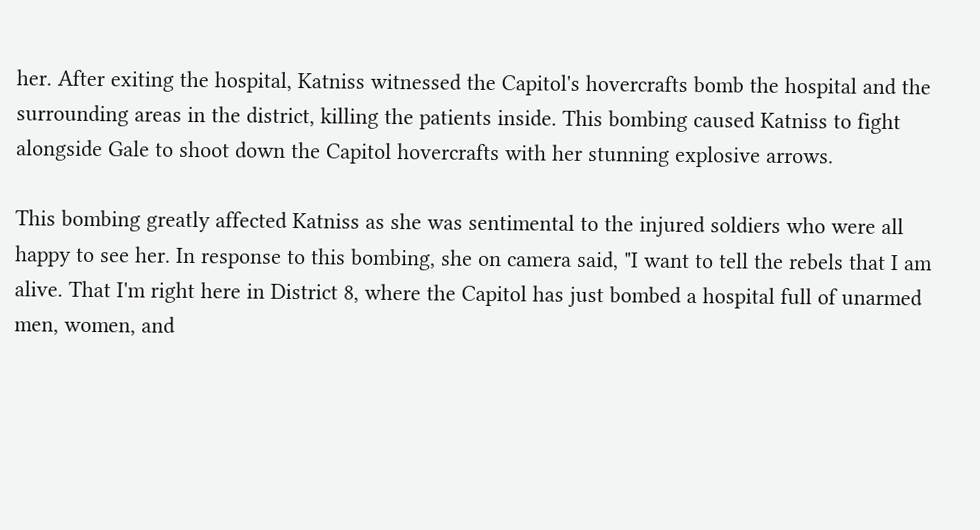her. After exiting the hospital, Katniss witnessed the Capitol's hovercrafts bomb the hospital and the surrounding areas in the district, killing the patients inside. This bombing caused Katniss to fight alongside Gale to shoot down the Capitol hovercrafts with her stunning explosive arrows.

This bombing greatly affected Katniss as she was sentimental to the injured soldiers who were all happy to see her. In response to this bombing, she on camera said, "I want to tell the rebels that I am alive. That I'm right here in District 8, where the Capitol has just bombed a hospital full of unarmed men, women, and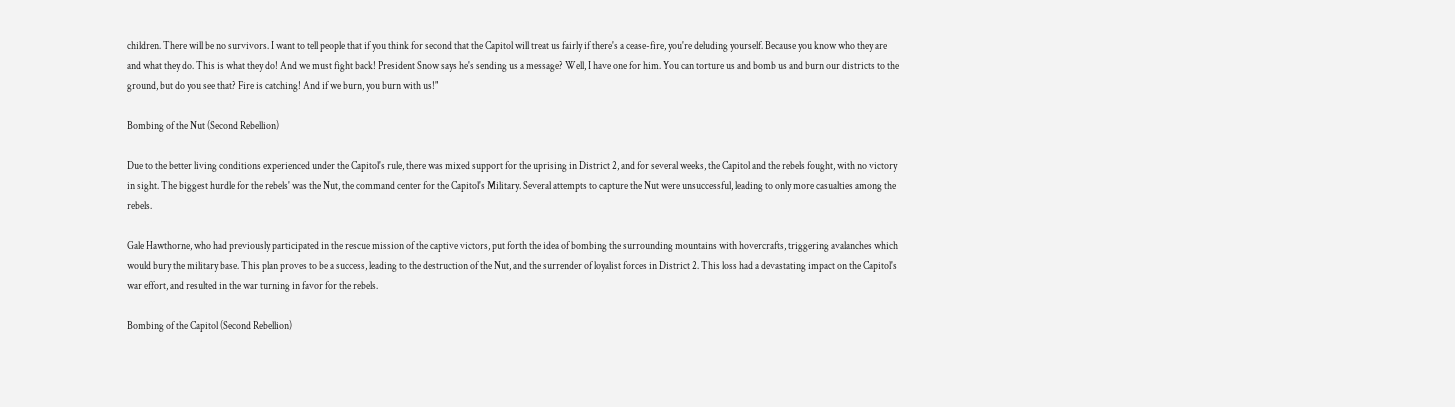children. There will be no survivors. I want to tell people that if you think for second that the Capitol will treat us fairly if there's a cease-fire, you're deluding yourself. Because you know who they are and what they do. This is what they do! And we must fight back! President Snow says he's sending us a message? Well, I have one for him. You can torture us and bomb us and burn our districts to the ground, but do you see that? Fire is catching! And if we burn, you burn with us!"

Bombing of the Nut (Second Rebellion)

Due to the better living conditions experienced under the Capitol's rule, there was mixed support for the uprising in District 2, and for several weeks, the Capitol and the rebels fought, with no victory in sight. The biggest hurdle for the rebels' was the Nut, the command center for the Capitol's Military. Several attempts to capture the Nut were unsuccessful, leading to only more casualties among the rebels.

Gale Hawthorne, who had previously participated in the rescue mission of the captive victors, put forth the idea of bombing the surrounding mountains with hovercrafts, triggering avalanches which would bury the military base. This plan proves to be a success, leading to the destruction of the Nut, and the surrender of loyalist forces in District 2. This loss had a devastating impact on the Capitol's war effort, and resulted in the war turning in favor for the rebels.

Bombing of the Capitol (Second Rebellion)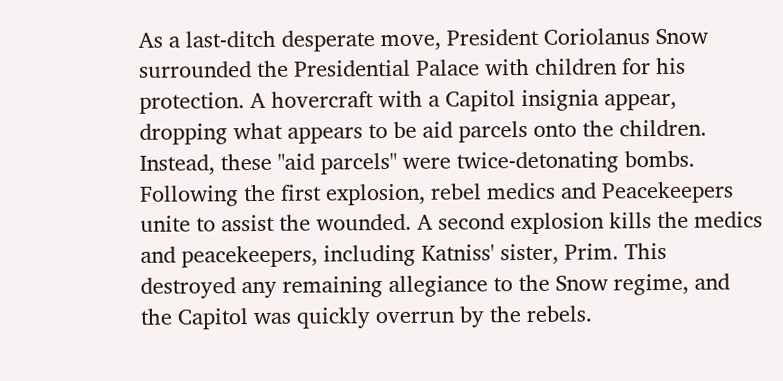As a last-ditch desperate move, President Coriolanus Snow surrounded the Presidential Palace with children for his protection. A hovercraft with a Capitol insignia appear, dropping what appears to be aid parcels onto the children. Instead, these "aid parcels" were twice-detonating bombs. Following the first explosion, rebel medics and Peacekeepers unite to assist the wounded. A second explosion kills the medics and peacekeepers, including Katniss' sister, Prim. This destroyed any remaining allegiance to the Snow regime, and the Capitol was quickly overrun by the rebels.